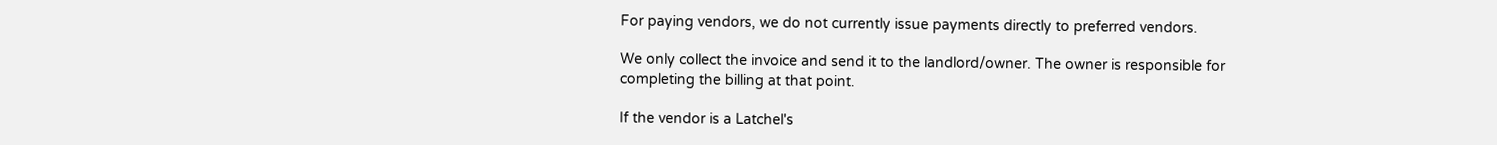For paying vendors, we do not currently issue payments directly to preferred vendors.

We only collect the invoice and send it to the landlord/owner. The owner is responsible for completing the billing at that point.

If the vendor is a Latchel's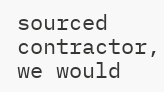sourced contractor, we would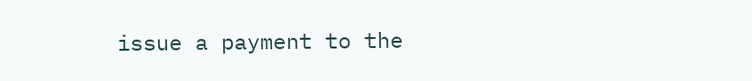issue a payment to the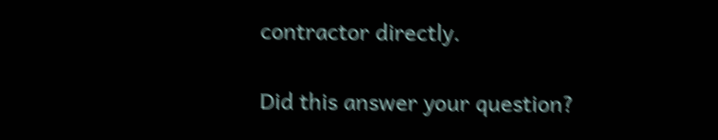contractor directly.

Did this answer your question?